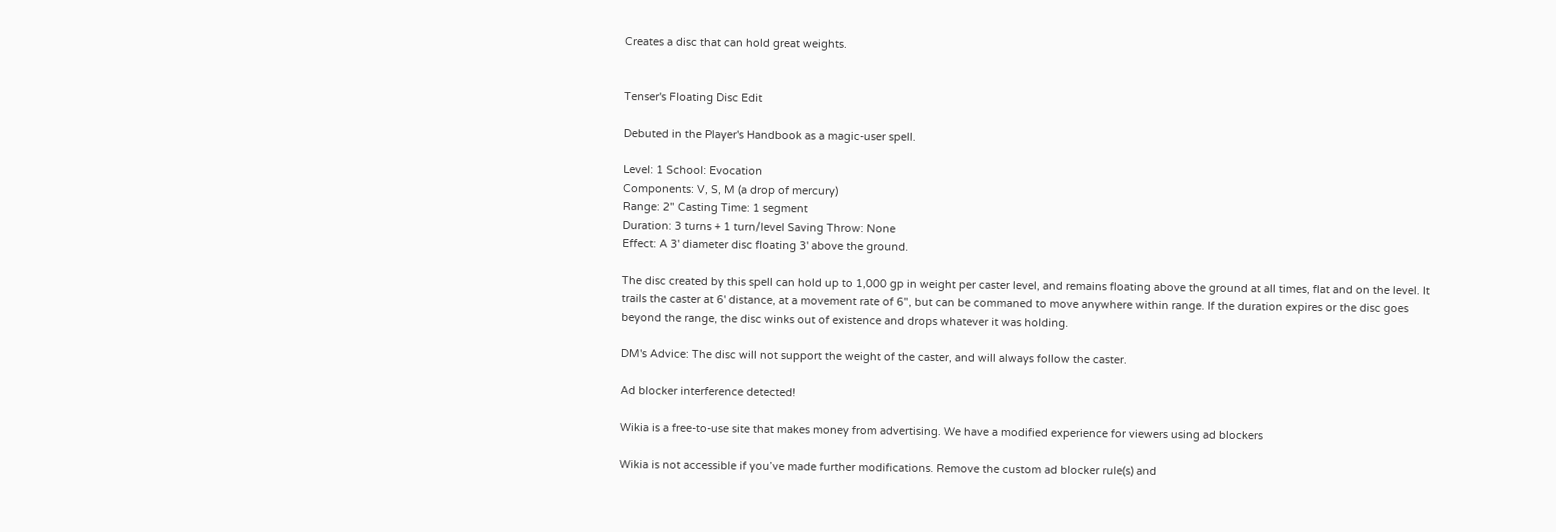Creates a disc that can hold great weights.


Tenser's Floating Disc Edit

Debuted in the Player's Handbook as a magic-user spell.

Level: 1 School: Evocation
Components: V, S, M (a drop of mercury)
Range: 2" Casting Time: 1 segment
Duration: 3 turns + 1 turn/level Saving Throw: None
Effect: A 3' diameter disc floating 3' above the ground.

The disc created by this spell can hold up to 1,000 gp in weight per caster level, and remains floating above the ground at all times, flat and on the level. It trails the caster at 6' distance, at a movement rate of 6", but can be commaned to move anywhere within range. If the duration expires or the disc goes beyond the range, the disc winks out of existence and drops whatever it was holding.

DM's Advice: The disc will not support the weight of the caster, and will always follow the caster.

Ad blocker interference detected!

Wikia is a free-to-use site that makes money from advertising. We have a modified experience for viewers using ad blockers

Wikia is not accessible if you’ve made further modifications. Remove the custom ad blocker rule(s) and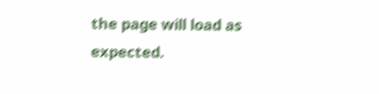the page will load as expected.